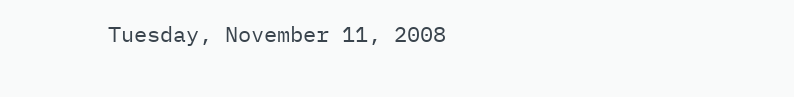Tuesday, November 11, 2008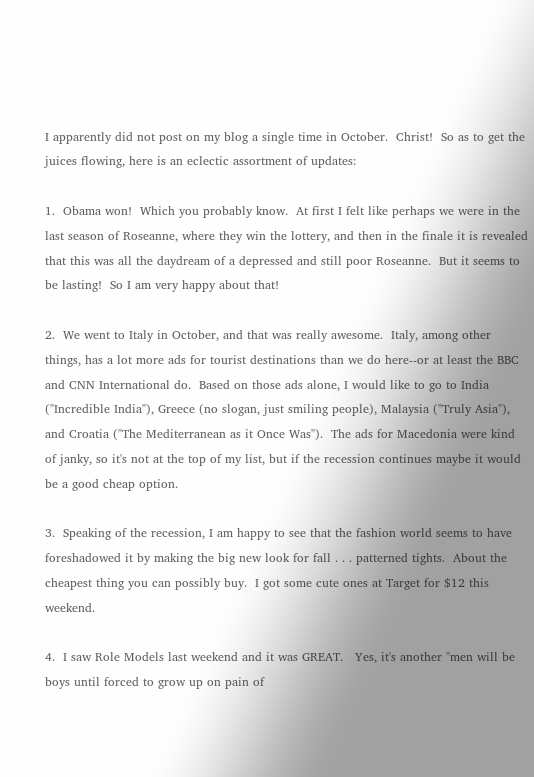I apparently did not post on my blog a single time in October.  Christ!  So as to get the juices flowing, here is an eclectic assortment of updates:

1.  Obama won!  Which you probably know.  At first I felt like perhaps we were in the last season of Roseanne, where they win the lottery, and then in the finale it is revealed that this was all the daydream of a depressed and still poor Roseanne.  But it seems to be lasting!  So I am very happy about that!

2.  We went to Italy in October, and that was really awesome.  Italy, among other things, has a lot more ads for tourist destinations than we do here--or at least the BBC and CNN International do.  Based on those ads alone, I would like to go to India ("Incredible India"), Greece (no slogan, just smiling people), Malaysia ("Truly Asia"), and Croatia ("The Mediterranean as it Once Was").  The ads for Macedonia were kind of janky, so it's not at the top of my list, but if the recession continues maybe it would be a good cheap option.

3.  Speaking of the recession, I am happy to see that the fashion world seems to have foreshadowed it by making the big new look for fall . . . patterned tights.  About the cheapest thing you can possibly buy.  I got some cute ones at Target for $12 this weekend.

4.  I saw Role Models last weekend and it was GREAT.   Yes, it's another "men will be boys until forced to grow up on pain of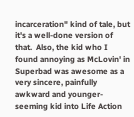incarceration" kind of tale, but it's a well-done version of that.  Also, the kid who I found annoying as McLovin' in Superbad was awesome as a very sincere, painfully awkward and younger-seeming kid into Life Action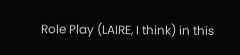Role Play (LAIRE, I think) in this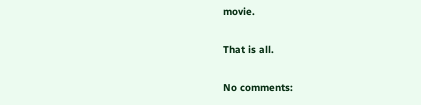movie.

That is all.

No comments: